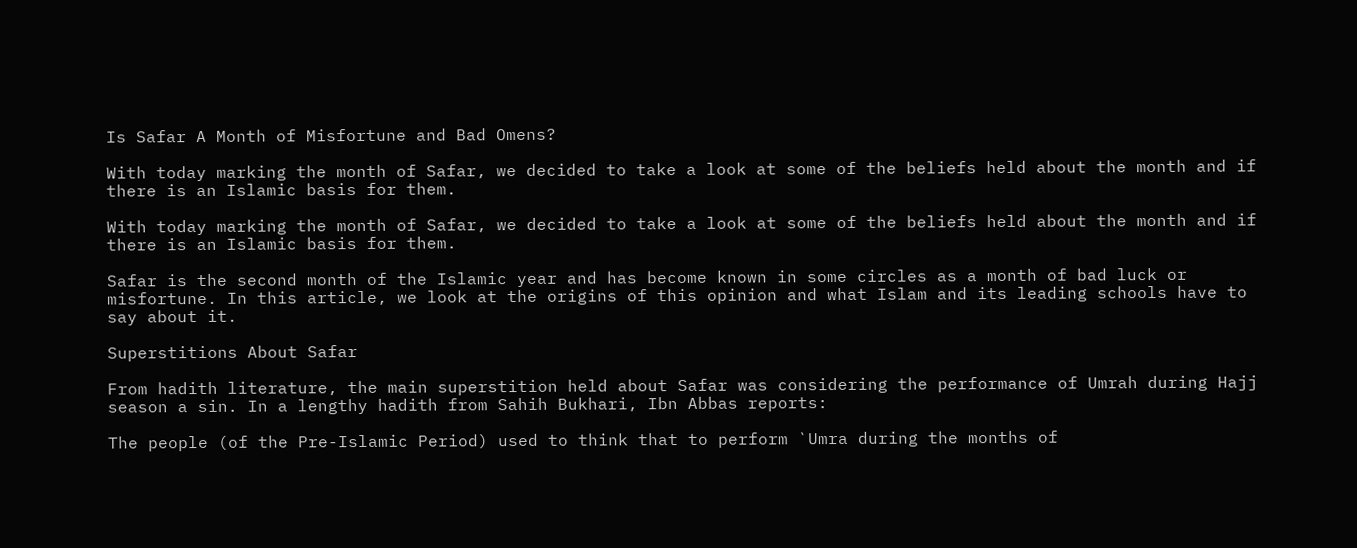Is Safar A Month of Misfortune and Bad Omens?

With today marking the month of Safar, we decided to take a look at some of the beliefs held about the month and if there is an Islamic basis for them.

With today marking the month of Safar, we decided to take a look at some of the beliefs held about the month and if there is an Islamic basis for them.

Safar is the second month of the Islamic year and has become known in some circles as a month of bad luck or misfortune. In this article, we look at the origins of this opinion and what Islam and its leading schools have to say about it.

Superstitions About Safar

From hadith literature, the main superstition held about Safar was considering the performance of Umrah during Hajj season a sin. In a lengthy hadith from Sahih Bukhari, Ibn Abbas reports:

The people (of the Pre-Islamic Period) used to think that to perform `Umra during the months of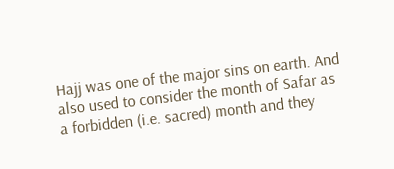Hajj was one of the major sins on earth. And also used to consider the month of Safar as a forbidden (i.e. sacred) month and they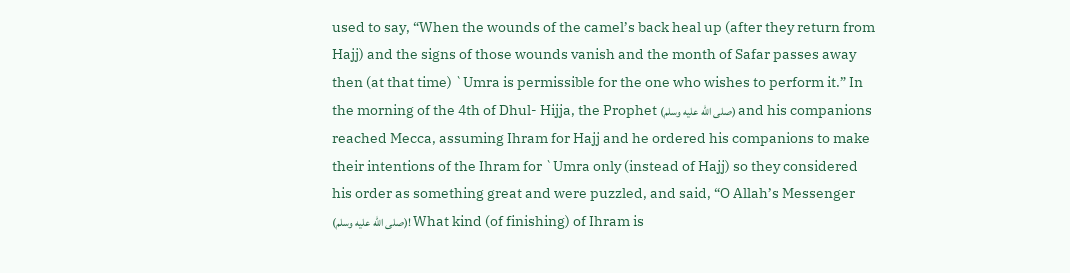used to say, “When the wounds of the camel’s back heal up (after they return from Hajj) and the signs of those wounds vanish and the month of Safar passes away then (at that time) `Umra is permissible for the one who wishes to perform it.” In the morning of the 4th of Dhul- Hijja, the Prophet (صلى الله عليه وسلم) and his companions reached Mecca, assuming Ihram for Hajj and he ordered his companions to make their intentions of the Ihram for `Umra only (instead of Hajj) so they considered his order as something great and were puzzled, and said, “O Allah’s Messenger (صلى الله عليه وسلم)! What kind (of finishing) of Ihram is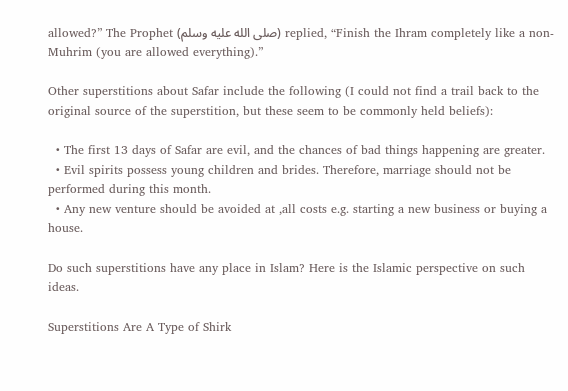allowed?” The Prophet (صلى الله عليه وسلم) replied, “Finish the Ihram completely like a non-Muhrim (you are allowed everything).”

Other superstitions about Safar include the following (I could not find a trail back to the original source of the superstition, but these seem to be commonly held beliefs):

  • The first 13 days of Safar are evil, and the chances of bad things happening are greater.
  • Evil spirits possess young children and brides. Therefore, marriage should not be performed during this month.
  • Any new venture should be avoided at ,all costs e.g. starting a new business or buying a house.

Do such superstitions have any place in Islam? Here is the Islamic perspective on such ideas.

Superstitions Are A Type of Shirk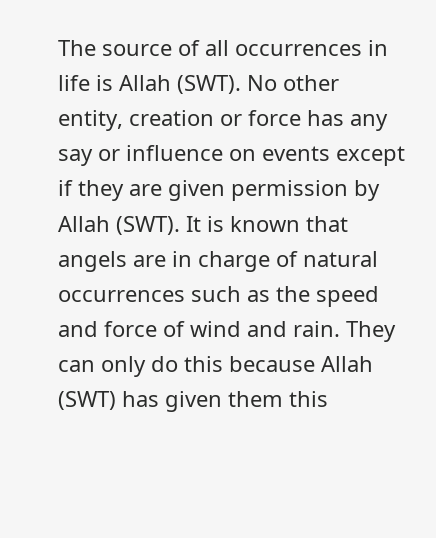The source of all occurrences in life is Allah (SWT). No other entity, creation or force has any say or influence on events except if they are given permission by Allah (SWT). It is known that angels are in charge of natural occurrences such as the speed and force of wind and rain. They can only do this because Allah (SWT) has given them this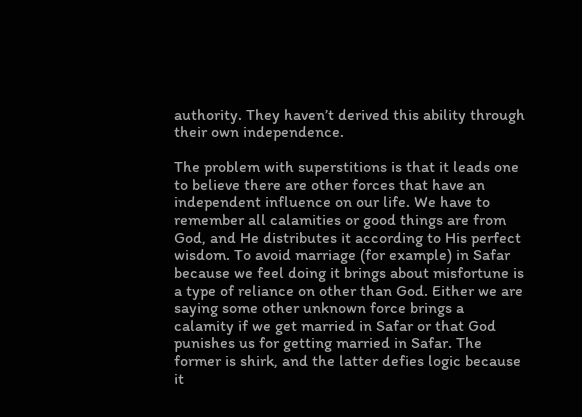authority. They haven’t derived this ability through their own independence.

The problem with superstitions is that it leads one to believe there are other forces that have an independent influence on our life. We have to remember all calamities or good things are from God, and He distributes it according to His perfect wisdom. To avoid marriage (for example) in Safar because we feel doing it brings about misfortune is a type of reliance on other than God. Either we are saying some other unknown force brings a calamity if we get married in Safar or that God punishes us for getting married in Safar. The former is shirk, and the latter defies logic because it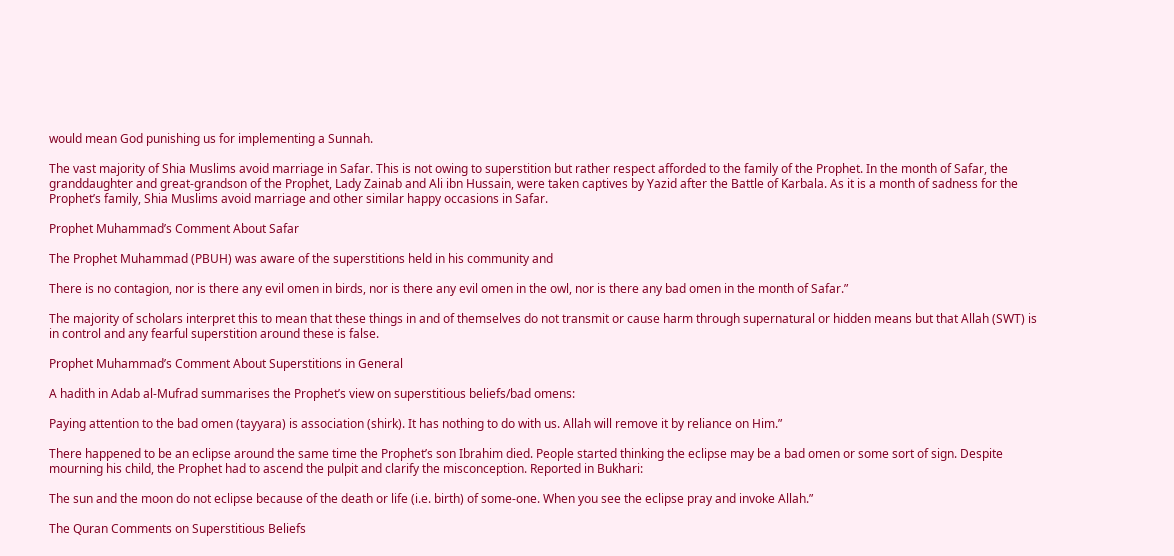would mean God punishing us for implementing a Sunnah.

The vast majority of Shia Muslims avoid marriage in Safar. This is not owing to superstition but rather respect afforded to the family of the Prophet. In the month of Safar, the granddaughter and great-grandson of the Prophet, Lady Zainab and Ali ibn Hussain, were taken captives by Yazid after the Battle of Karbala. As it is a month of sadness for the Prophet’s family, Shia Muslims avoid marriage and other similar happy occasions in Safar.

Prophet Muhammad’s Comment About Safar

The Prophet Muhammad (PBUH) was aware of the superstitions held in his community and

There is no contagion, nor is there any evil omen in birds, nor is there any evil omen in the owl, nor is there any bad omen in the month of Safar.”

The majority of scholars interpret this to mean that these things in and of themselves do not transmit or cause harm through supernatural or hidden means but that Allah (SWT) is in control and any fearful superstition around these is false.

Prophet Muhammad’s Comment About Superstitions in General

A hadith in Adab al-Mufrad summarises the Prophet’s view on superstitious beliefs/bad omens:

Paying attention to the bad omen (tayyara) is association (shirk). It has nothing to do with us. Allah will remove it by reliance on Him.”

There happened to be an eclipse around the same time the Prophet’s son Ibrahim died. People started thinking the eclipse may be a bad omen or some sort of sign. Despite mourning his child, the Prophet had to ascend the pulpit and clarify the misconception. Reported in Bukhari:

The sun and the moon do not eclipse because of the death or life (i.e. birth) of some-one. When you see the eclipse pray and invoke Allah.”

The Quran Comments on Superstitious Beliefs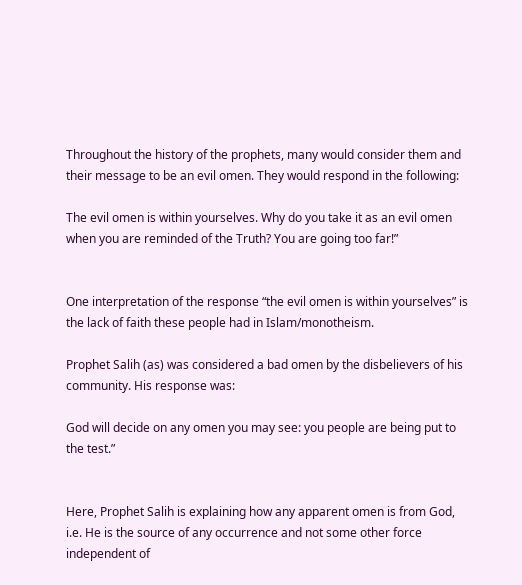Throughout the history of the prophets, many would consider them and their message to be an evil omen. They would respond in the following:

The evil omen is within yourselves. Why do you take it as an evil omen when you are reminded of the Truth? You are going too far!”


One interpretation of the response “the evil omen is within yourselves” is the lack of faith these people had in Islam/monotheism.

Prophet Salih (as) was considered a bad omen by the disbelievers of his community. His response was:

God will decide on any omen you may see: you people are being put to the test.”


Here, Prophet Salih is explaining how any apparent omen is from God, i.e. He is the source of any occurrence and not some other force independent of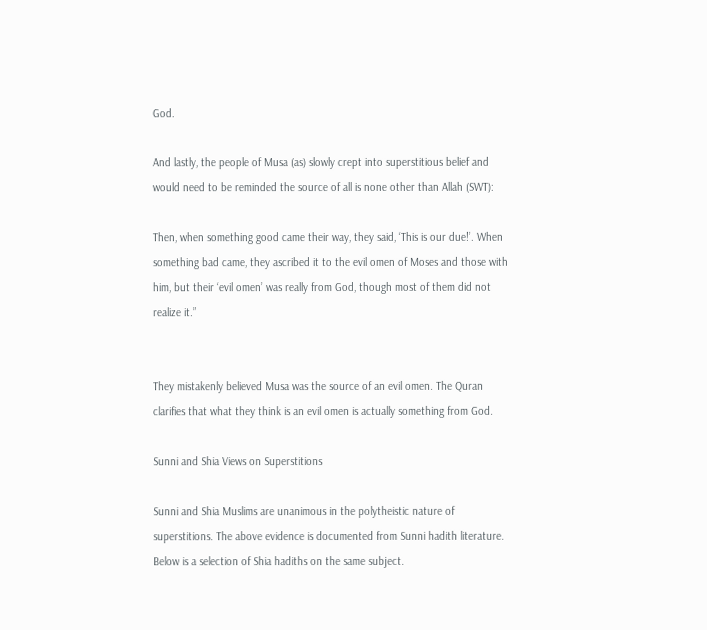God.

And lastly, the people of Musa (as) slowly crept into superstitious belief and would need to be reminded the source of all is none other than Allah (SWT):

Then, when something good came their way, they said, ‘This is our due!’. When something bad came, they ascribed it to the evil omen of Moses and those with him, but their ‘evil omen’ was really from God, though most of them did not realize it.”


They mistakenly believed Musa was the source of an evil omen. The Quran clarifies that what they think is an evil omen is actually something from God.

Sunni and Shia Views on Superstitions

Sunni and Shia Muslims are unanimous in the polytheistic nature of superstitions. The above evidence is documented from Sunni hadith literature. Below is a selection of Shia hadiths on the same subject.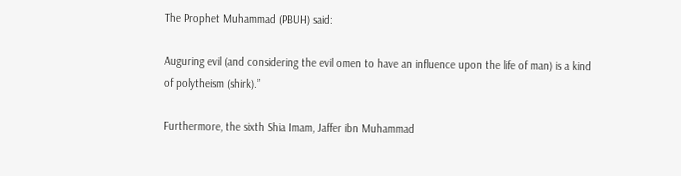The Prophet Muhammad (PBUH) said:

Auguring evil (and considering the evil omen to have an influence upon the life of man) is a kind of polytheism (shirk).”

Furthermore, the sixth Shia Imam, Jaffer ibn Muhammad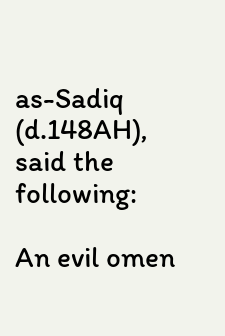as-Sadiq (d.148AH), said the following:

An evil omen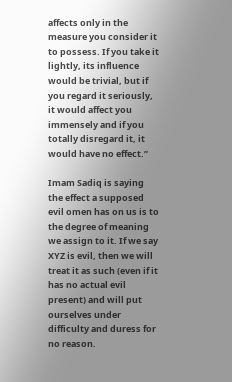affects only in the measure you consider it to possess. If you take it lightly, its influence would be trivial, but if you regard it seriously, it would affect you immensely and if you totally disregard it, it would have no effect.”

Imam Sadiq is saying the effect a supposed evil omen has on us is to the degree of meaning we assign to it. If we say XYZ is evil, then we will treat it as such (even if it has no actual evil present) and will put ourselves under difficulty and duress for no reason.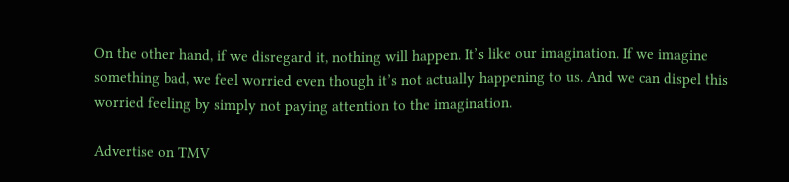On the other hand, if we disregard it, nothing will happen. It’s like our imagination. If we imagine something bad, we feel worried even though it’s not actually happening to us. And we can dispel this worried feeling by simply not paying attention to the imagination.

Advertise on TMV